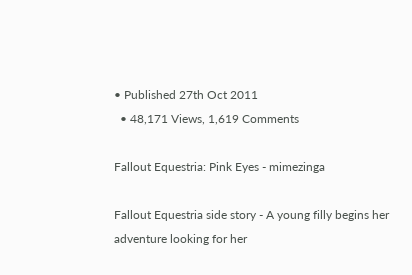• Published 27th Oct 2011
  • 48,171 Views, 1,619 Comments

Fallout Equestria: Pink Eyes - mimezinga

Fallout Equestria side story - A young filly begins her adventure looking for her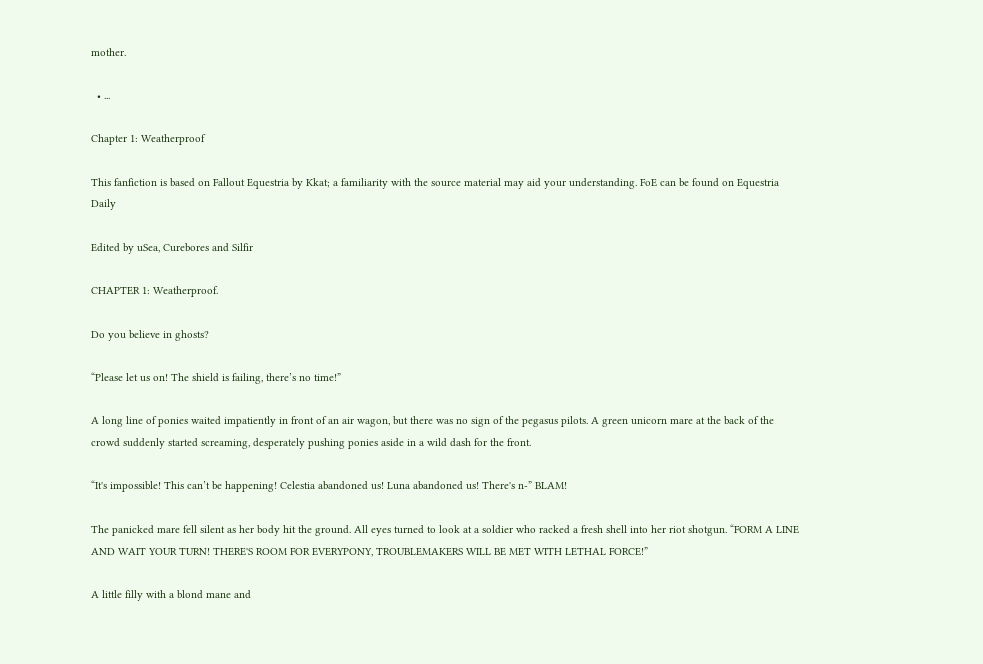mother.

  • ...

Chapter 1: Weatherproof

This fanfiction is based on Fallout Equestria by Kkat; a familiarity with the source material may aid your understanding. FoE can be found on Equestria Daily

Edited by uSea, Curebores and Silfir

CHAPTER 1: Weatherproof.

Do you believe in ghosts?

“Please let us on! The shield is failing, there’s no time!”

A long line of ponies waited impatiently in front of an air wagon, but there was no sign of the pegasus pilots. A green unicorn mare at the back of the crowd suddenly started screaming, desperately pushing ponies aside in a wild dash for the front.

“It's impossible! This can’t be happening! Celestia abandoned us! Luna abandoned us! There's n-” BLAM!

The panicked mare fell silent as her body hit the ground. All eyes turned to look at a soldier who racked a fresh shell into her riot shotgun. “FORM A LINE AND WAIT YOUR TURN! THERE'S ROOM FOR EVERYPONY, TROUBLEMAKERS WILL BE MET WITH LETHAL FORCE!”

A little filly with a blond mane and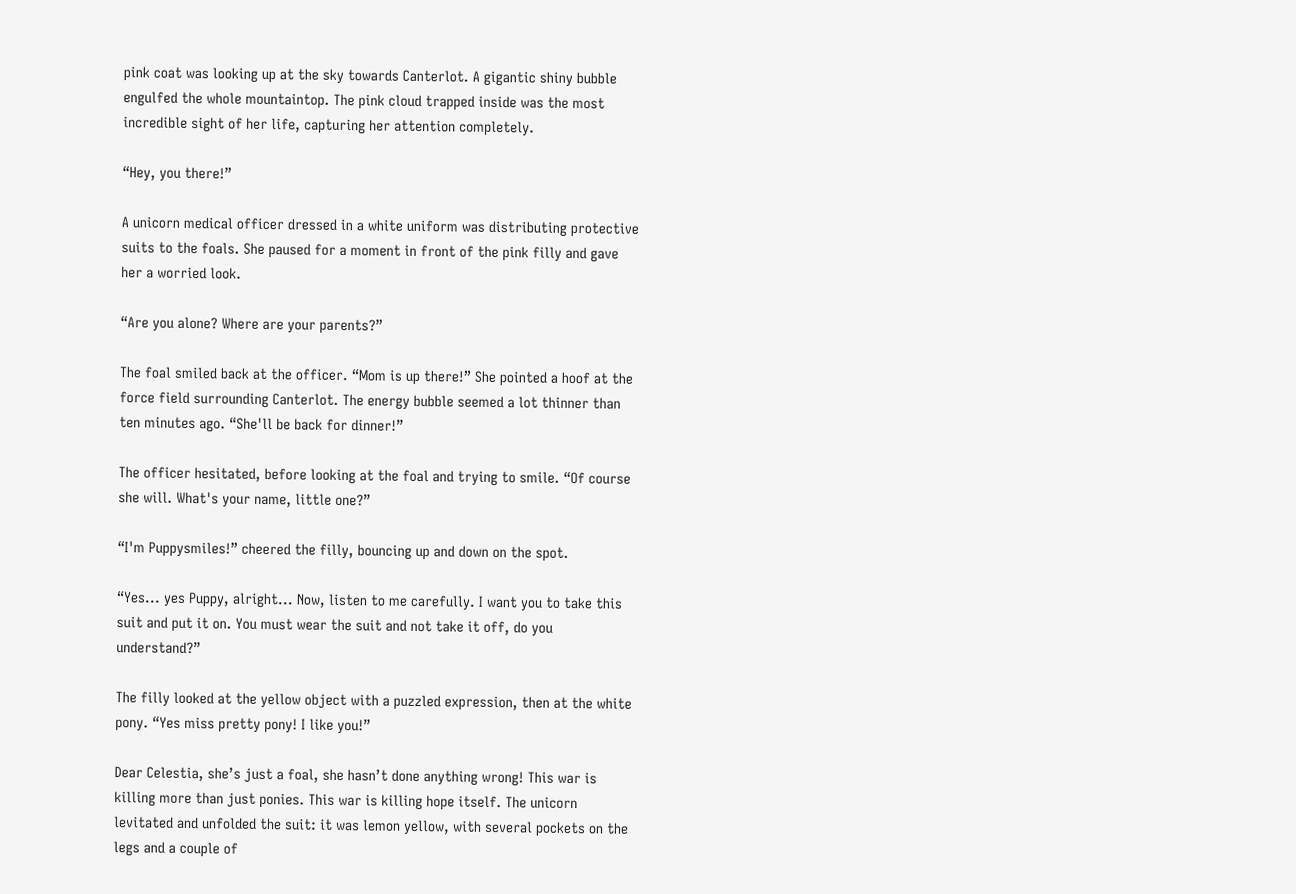pink coat was looking up at the sky towards Canterlot. A gigantic shiny bubble engulfed the whole mountaintop. The pink cloud trapped inside was the most incredible sight of her life, capturing her attention completely.

“Hey, you there!”

A unicorn medical officer dressed in a white uniform was distributing protective suits to the foals. She paused for a moment in front of the pink filly and gave her a worried look.

“Are you alone? Where are your parents?”

The foal smiled back at the officer. “Mom is up there!” She pointed a hoof at the force field surrounding Canterlot. The energy bubble seemed a lot thinner than ten minutes ago. “She'll be back for dinner!”

The officer hesitated, before looking at the foal and trying to smile. “Of course she will. What's your name, little one?”

“I'm Puppysmiles!” cheered the filly, bouncing up and down on the spot.

“Yes... yes Puppy, alright... Now, listen to me carefully. I want you to take this suit and put it on. You must wear the suit and not take it off, do you understand?”

The filly looked at the yellow object with a puzzled expression, then at the white pony. “Yes miss pretty pony! I like you!”

Dear Celestia, she’s just a foal, she hasn’t done anything wrong! This war is killing more than just ponies. This war is killing hope itself. The unicorn levitated and unfolded the suit: it was lemon yellow, with several pockets on the legs and a couple of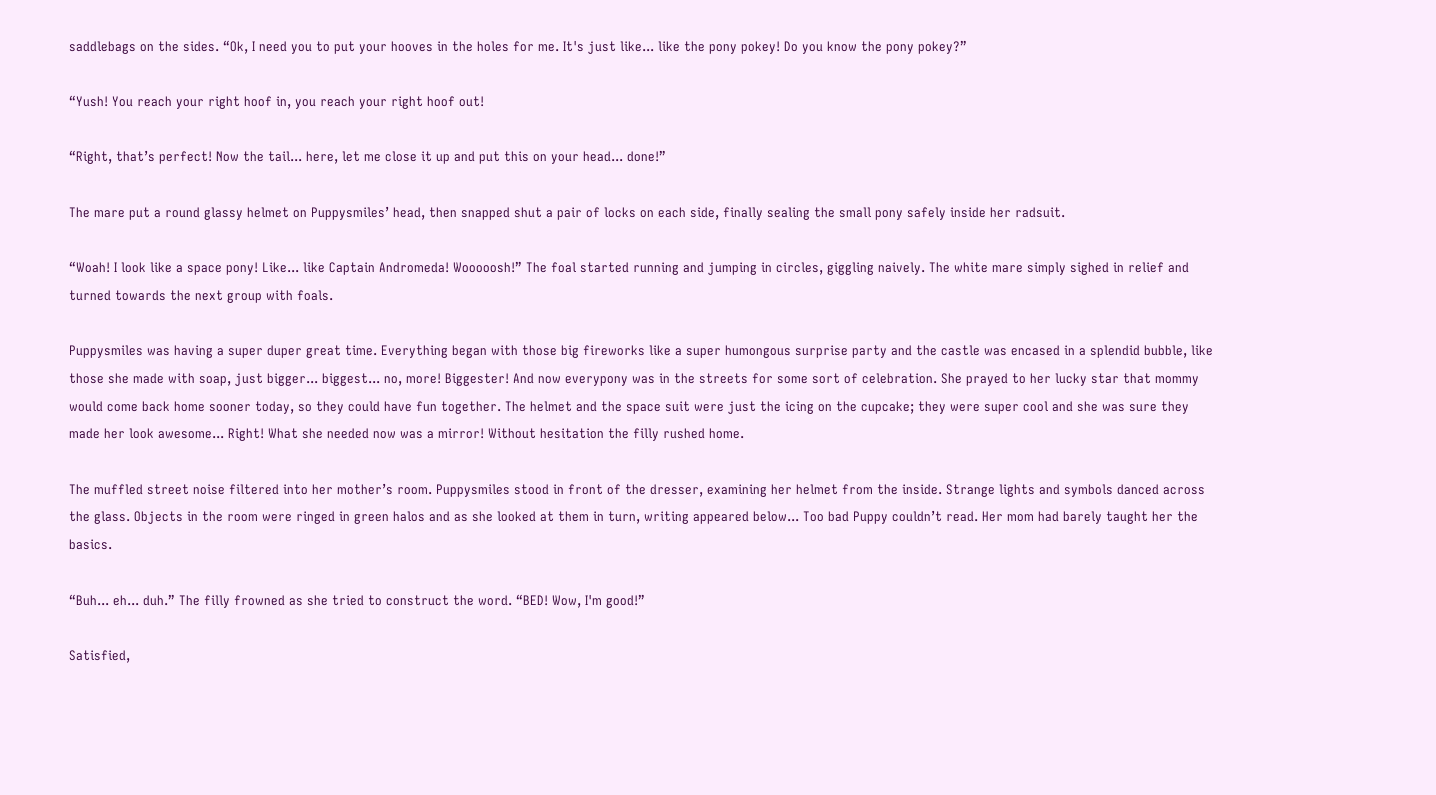saddlebags on the sides. “Ok, I need you to put your hooves in the holes for me. It's just like... like the pony pokey! Do you know the pony pokey?”

“Yush! You reach your right hoof in, you reach your right hoof out!

“Right, that’s perfect! Now the tail... here, let me close it up and put this on your head... done!”

The mare put a round glassy helmet on Puppysmiles’ head, then snapped shut a pair of locks on each side, finally sealing the small pony safely inside her radsuit.

“Woah! I look like a space pony! Like... like Captain Andromeda! Wooooosh!” The foal started running and jumping in circles, giggling naively. The white mare simply sighed in relief and turned towards the next group with foals.

Puppysmiles was having a super duper great time. Everything began with those big fireworks like a super humongous surprise party and the castle was encased in a splendid bubble, like those she made with soap, just bigger... biggest... no, more! Biggester! And now everypony was in the streets for some sort of celebration. She prayed to her lucky star that mommy would come back home sooner today, so they could have fun together. The helmet and the space suit were just the icing on the cupcake; they were super cool and she was sure they made her look awesome... Right! What she needed now was a mirror! Without hesitation the filly rushed home.

The muffled street noise filtered into her mother’s room. Puppysmiles stood in front of the dresser, examining her helmet from the inside. Strange lights and symbols danced across the glass. Objects in the room were ringed in green halos and as she looked at them in turn, writing appeared below... Too bad Puppy couldn’t read. Her mom had barely taught her the basics.

“Buh... eh... duh.” The filly frowned as she tried to construct the word. “BED! Wow, I'm good!”

Satisfied,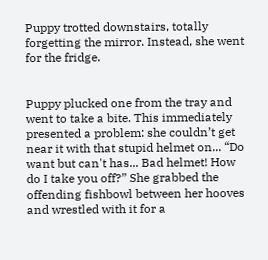Puppy trotted downstairs, totally forgetting the mirror. Instead, she went for the fridge.


Puppy plucked one from the tray and went to take a bite. This immediately presented a problem: she couldn’t get near it with that stupid helmet on... “Do want but can't has... Bad helmet! How do I take you off?” She grabbed the offending fishbowl between her hooves and wrestled with it for a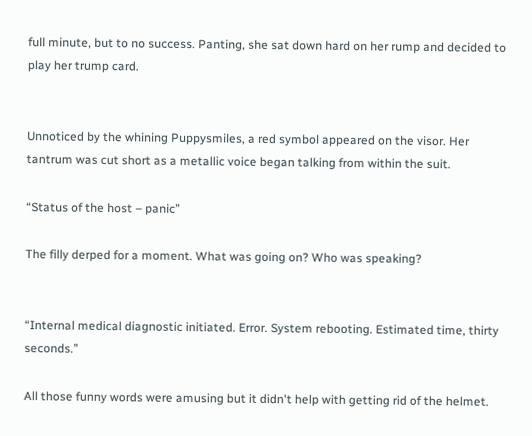full minute, but to no success. Panting, she sat down hard on her rump and decided to play her trump card.


Unnoticed by the whining Puppysmiles, a red symbol appeared on the visor. Her tantrum was cut short as a metallic voice began talking from within the suit.

“Status of the host – panic”

The filly derped for a moment. What was going on? Who was speaking?


“Internal medical diagnostic initiated. Error. System rebooting. Estimated time, thirty seconds.”

All those funny words were amusing but it didn't help with getting rid of the helmet.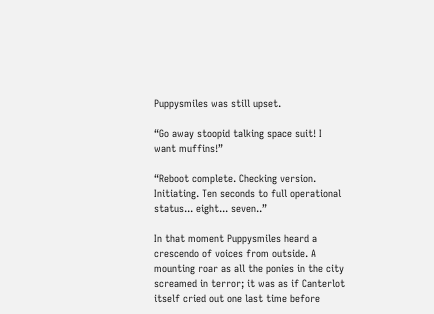Puppysmiles was still upset.

“Go away stoopid talking space suit! I want muffins!”

“Reboot complete. Checking version. Initiating. Ten seconds to full operational status... eight... seven..”

In that moment Puppysmiles heard a crescendo of voices from outside. A mounting roar as all the ponies in the city screamed in terror; it was as if Canterlot itself cried out one last time before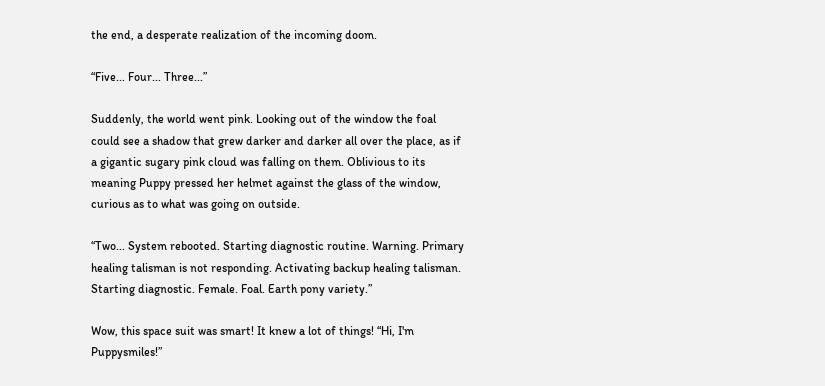the end, a desperate realization of the incoming doom.

“Five... Four... Three...”

Suddenly, the world went pink. Looking out of the window the foal could see a shadow that grew darker and darker all over the place, as if a gigantic sugary pink cloud was falling on them. Oblivious to its meaning Puppy pressed her helmet against the glass of the window, curious as to what was going on outside.

“Two... System rebooted. Starting diagnostic routine. Warning. Primary healing talisman is not responding. Activating backup healing talisman. Starting diagnostic. Female. Foal. Earth pony variety.”

Wow, this space suit was smart! It knew a lot of things! “Hi, I'm Puppysmiles!”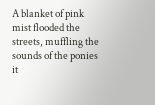A blanket of pink mist flooded the streets, muffling the sounds of the ponies it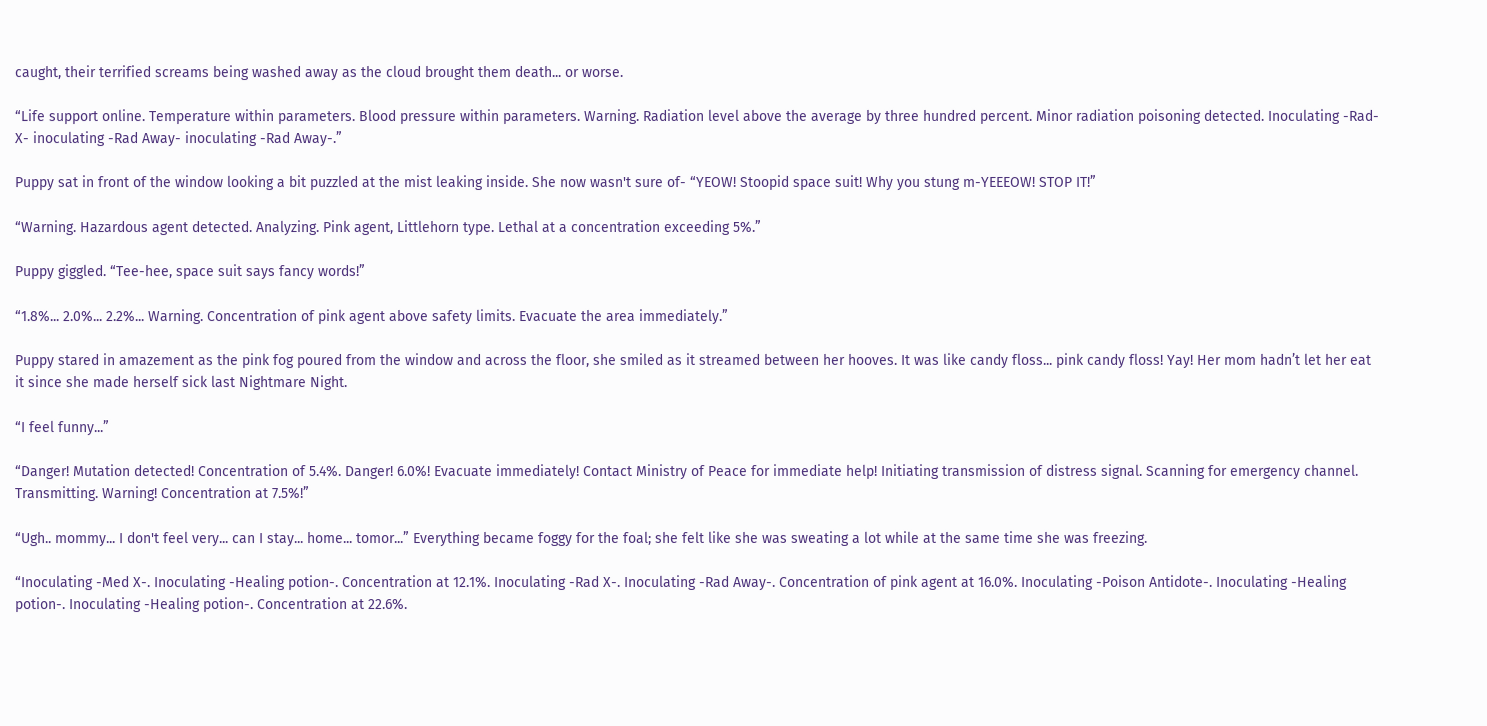caught, their terrified screams being washed away as the cloud brought them death... or worse.

“Life support online. Temperature within parameters. Blood pressure within parameters. Warning. Radiation level above the average by three hundred percent. Minor radiation poisoning detected. Inoculating -Rad-X- inoculating -Rad Away- inoculating -Rad Away-.”

Puppy sat in front of the window looking a bit puzzled at the mist leaking inside. She now wasn't sure of- “YEOW! Stoopid space suit! Why you stung m-YEEEOW! STOP IT!”

“Warning. Hazardous agent detected. Analyzing. Pink agent, Littlehorn type. Lethal at a concentration exceeding 5%.”

Puppy giggled. “Tee-hee, space suit says fancy words!”

“1.8%... 2.0%... 2.2%... Warning. Concentration of pink agent above safety limits. Evacuate the area immediately.”

Puppy stared in amazement as the pink fog poured from the window and across the floor, she smiled as it streamed between her hooves. It was like candy floss... pink candy floss! Yay! Her mom hadn’t let her eat it since she made herself sick last Nightmare Night.

“I feel funny...”

“Danger! Mutation detected! Concentration of 5.4%. Danger! 6.0%! Evacuate immediately! Contact Ministry of Peace for immediate help! Initiating transmission of distress signal. Scanning for emergency channel. Transmitting. Warning! Concentration at 7.5%!”

“Ugh.. mommy... I don't feel very... can I stay... home... tomor...” Everything became foggy for the foal; she felt like she was sweating a lot while at the same time she was freezing.

“Inoculating -Med X-. Inoculating -Healing potion-. Concentration at 12.1%. Inoculating -Rad X-. Inoculating -Rad Away-. Concentration of pink agent at 16.0%. Inoculating -Poison Antidote-. Inoculating -Healing potion-. Inoculating -Healing potion-. Concentration at 22.6%.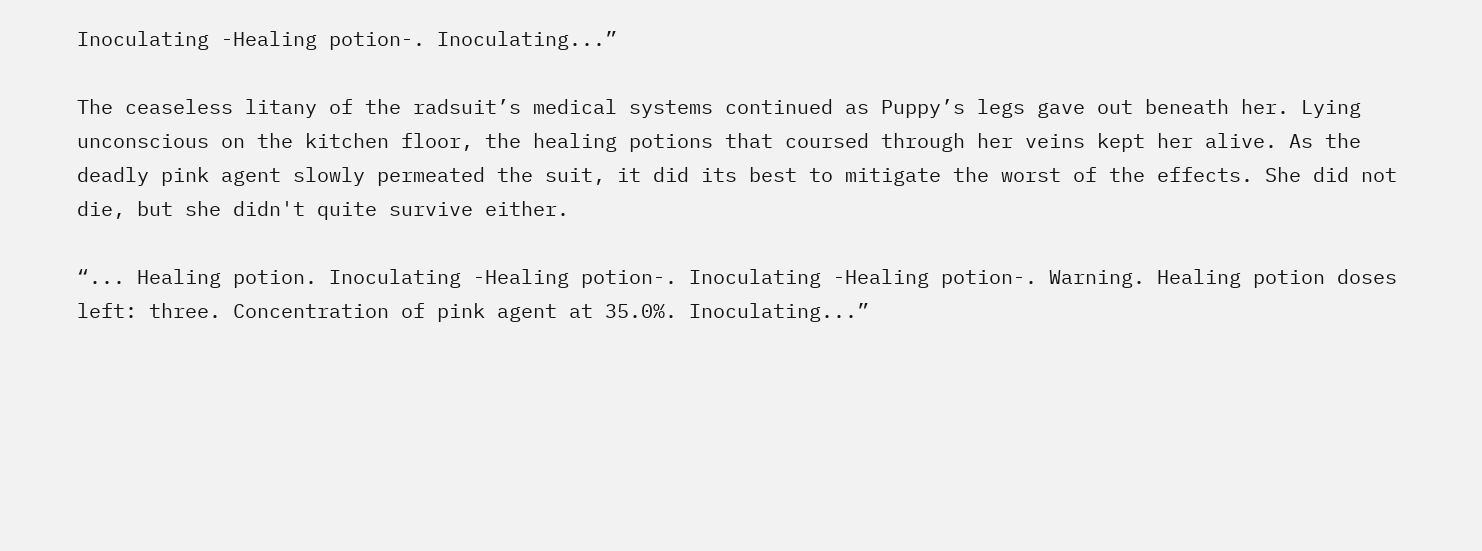Inoculating -Healing potion-. Inoculating...”

The ceaseless litany of the radsuit’s medical systems continued as Puppy’s legs gave out beneath her. Lying unconscious on the kitchen floor, the healing potions that coursed through her veins kept her alive. As the deadly pink agent slowly permeated the suit, it did its best to mitigate the worst of the effects. She did not die, but she didn't quite survive either.

“... Healing potion. Inoculating -Healing potion-. Inoculating -Healing potion-. Warning. Healing potion doses left: three. Concentration of pink agent at 35.0%. Inoculating...”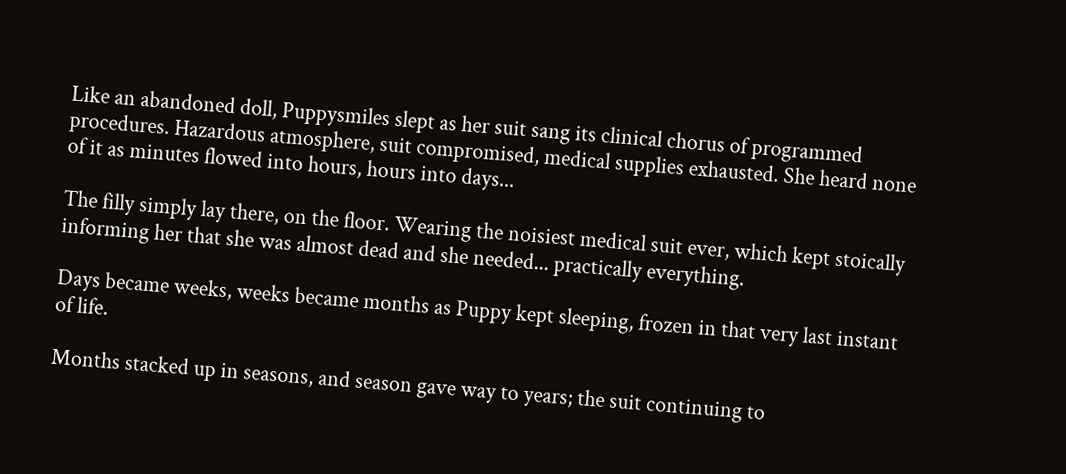Like an abandoned doll, Puppysmiles slept as her suit sang its clinical chorus of programmed procedures. Hazardous atmosphere, suit compromised, medical supplies exhausted. She heard none of it as minutes flowed into hours, hours into days...

The filly simply lay there, on the floor. Wearing the noisiest medical suit ever, which kept stoically informing her that she was almost dead and she needed... practically everything.

Days became weeks, weeks became months as Puppy kept sleeping, frozen in that very last instant of life.

Months stacked up in seasons, and season gave way to years; the suit continuing to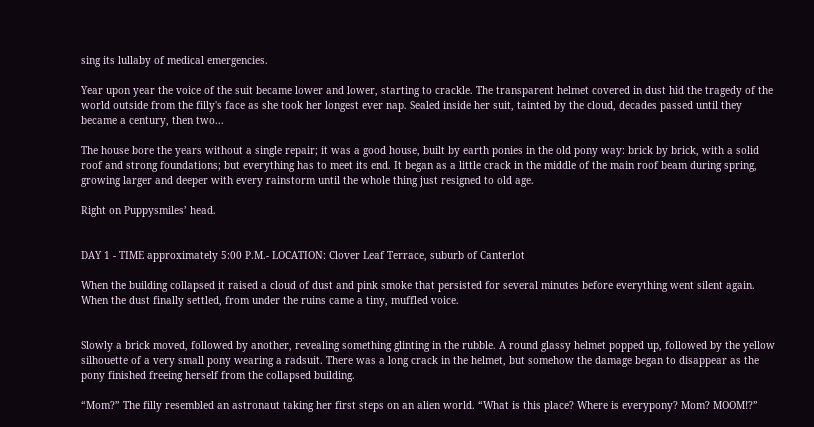sing its lullaby of medical emergencies.

Year upon year the voice of the suit became lower and lower, starting to crackle. The transparent helmet covered in dust hid the tragedy of the world outside from the filly's face as she took her longest ever nap. Sealed inside her suit, tainted by the cloud, decades passed until they became a century, then two...

The house bore the years without a single repair; it was a good house, built by earth ponies in the old pony way: brick by brick, with a solid roof and strong foundations; but everything has to meet its end. It began as a little crack in the middle of the main roof beam during spring, growing larger and deeper with every rainstorm until the whole thing just resigned to old age.

Right on Puppysmiles’ head.


DAY 1 - TIME approximately 5:00 P.M.- LOCATION: Clover Leaf Terrace, suburb of Canterlot

When the building collapsed it raised a cloud of dust and pink smoke that persisted for several minutes before everything went silent again. When the dust finally settled, from under the ruins came a tiny, muffled voice.


Slowly a brick moved, followed by another, revealing something glinting in the rubble. A round glassy helmet popped up, followed by the yellow silhouette of a very small pony wearing a radsuit. There was a long crack in the helmet, but somehow the damage began to disappear as the pony finished freeing herself from the collapsed building.

“Mom?” The filly resembled an astronaut taking her first steps on an alien world. “What is this place? Where is everypony? Mom? MOOM!?”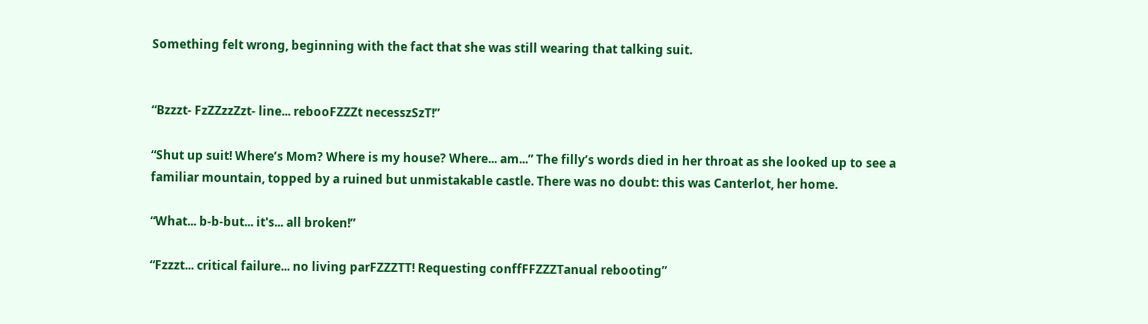Something felt wrong, beginning with the fact that she was still wearing that talking suit.


“Bzzzt- FzZZzzZzt- line... rebooFZZZt necesszSzT!”

“Shut up suit! Where’s Mom? Where is my house? Where... am...” The filly’s words died in her throat as she looked up to see a familiar mountain, topped by a ruined but unmistakable castle. There was no doubt: this was Canterlot, her home.

“What... b-b-but... it's... all broken!”

“Fzzzt... critical failure... no living parFZZZTT! Requesting conffFFZZZTanual rebooting”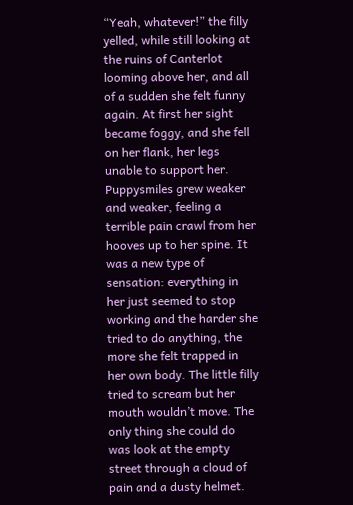“Yeah, whatever!” the filly yelled, while still looking at the ruins of Canterlot looming above her, and all of a sudden she felt funny again. At first her sight became foggy, and she fell on her flank, her legs unable to support her. Puppysmiles grew weaker and weaker, feeling a terrible pain crawl from her hooves up to her spine. It was a new type of sensation: everything in her just seemed to stop working and the harder she tried to do anything, the more she felt trapped in her own body. The little filly tried to scream but her mouth wouldn’t move. The only thing she could do was look at the empty street through a cloud of pain and a dusty helmet.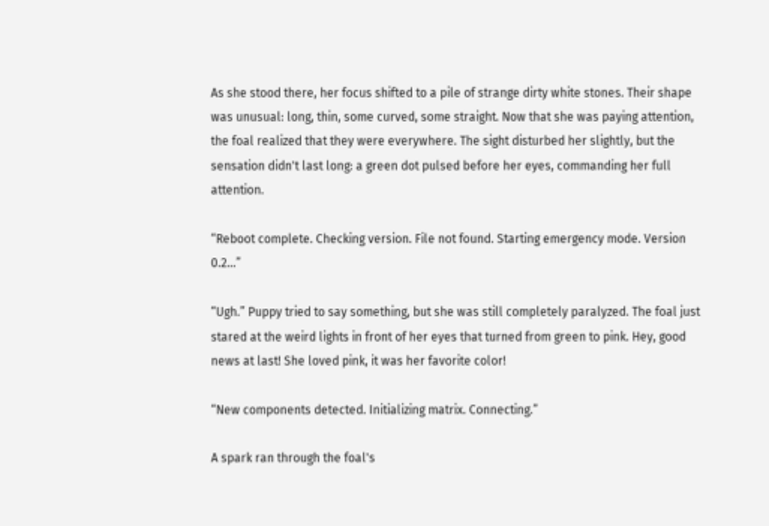As she stood there, her focus shifted to a pile of strange dirty white stones. Their shape was unusual: long, thin, some curved, some straight. Now that she was paying attention, the foal realized that they were everywhere. The sight disturbed her slightly, but the sensation didn't last long: a green dot pulsed before her eyes, commanding her full attention.

“Reboot complete. Checking version. File not found. Starting emergency mode. Version 0.2...”

“Ugh.” Puppy tried to say something, but she was still completely paralyzed. The foal just stared at the weird lights in front of her eyes that turned from green to pink. Hey, good news at last! She loved pink, it was her favorite color!

“New components detected. Initializing matrix. Connecting.”

A spark ran through the foal's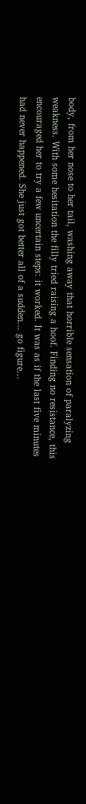body, from her nose to her tail, washing away that horrible sensation of paralyzing weakness. With some hesitation the filly tried raising a hoof. Finding no resistance, this encouraged her to try a few uncertain steps: it worked. It was as if the last five minutes had never happened. She just got better all of a sudden... go figure...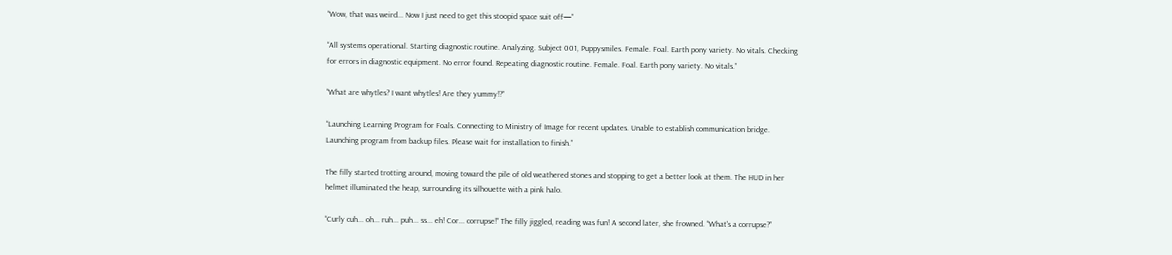“Wow, that was weird... Now I just need to get this stoopid space suit off—”

“All systems operational. Starting diagnostic routine. Analyzing. Subject 001, Puppysmiles. Female. Foal. Earth pony variety. No vitals. Checking for errors in diagnostic equipment. No error found. Repeating diagnostic routine. Female. Foal. Earth pony variety. No vitals.”

“What are whytles? I want whytles! Are they yummy!?”

“Launching Learning Program for Foals. Connecting to Ministry of Image for recent updates. Unable to establish communication bridge. Launching program from backup files. Please wait for installation to finish.”

The filly started trotting around, moving toward the pile of old weathered stones and stopping to get a better look at them. The HUD in her helmet illuminated the heap, surrounding its silhouette with a pink halo.

“Curly cuh... oh... ruh... puh... ss... eh! Cor... corrupse!” The filly jiggled, reading was fun! A second later, she frowned. “What's a corrupse?”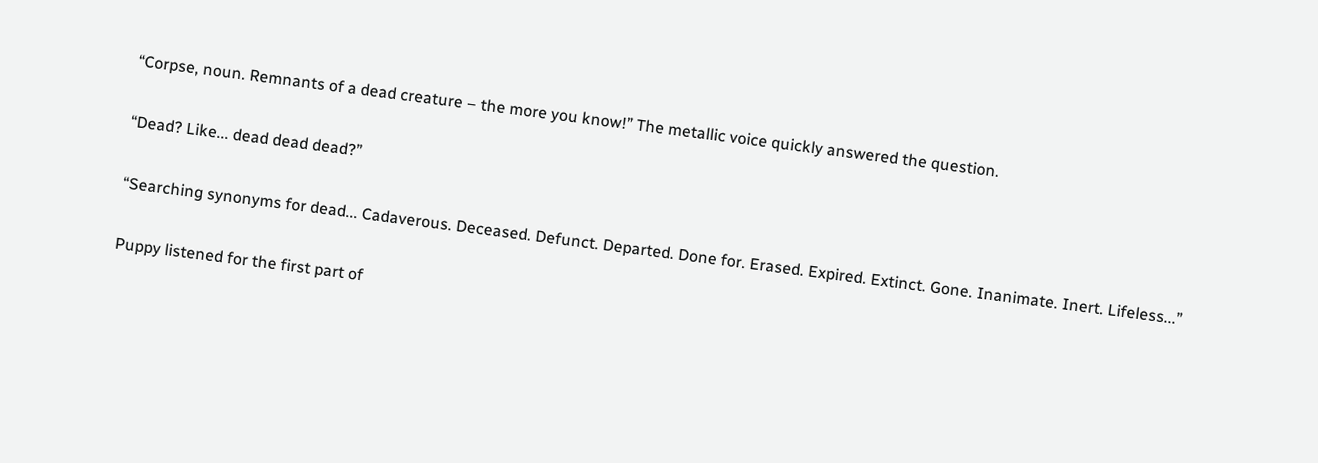“Corpse, noun. Remnants of a dead creature – the more you know!” The metallic voice quickly answered the question.

“Dead? Like... dead dead dead?”

“Searching synonyms for dead... Cadaverous. Deceased. Defunct. Departed. Done for. Erased. Expired. Extinct. Gone. Inanimate. Inert. Lifeless...”

Puppy listened for the first part of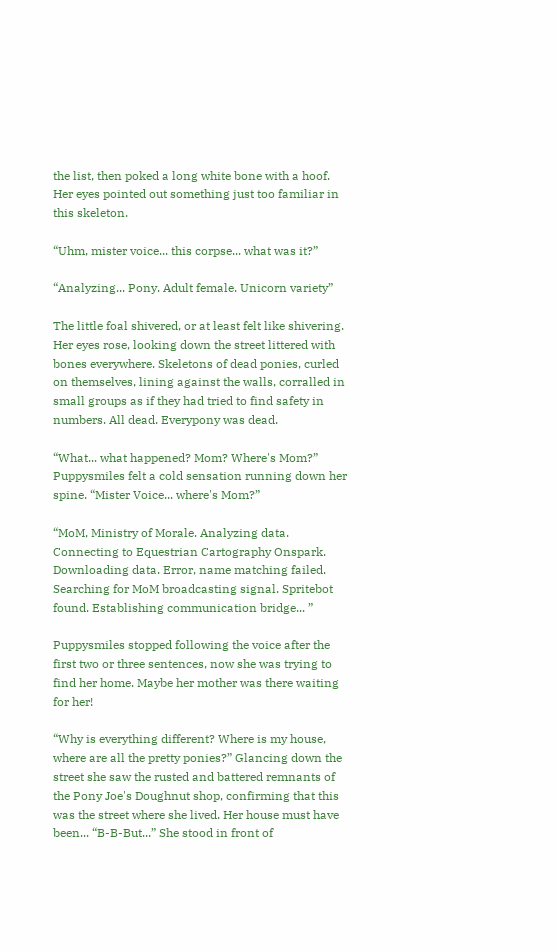the list, then poked a long white bone with a hoof. Her eyes pointed out something just too familiar in this skeleton.

“Uhm, mister voice... this corpse... what was it?”

“Analyzing... Pony. Adult female. Unicorn variety”

The little foal shivered, or at least felt like shivering. Her eyes rose, looking down the street littered with bones everywhere. Skeletons of dead ponies, curled on themselves, lining against the walls, corralled in small groups as if they had tried to find safety in numbers. All dead. Everypony was dead.

“What... what happened? Mom? Where's Mom?” Puppysmiles felt a cold sensation running down her spine. “Mister Voice... where's Mom?”

“MoM, Ministry of Morale. Analyzing data. Connecting to Equestrian Cartography Onspark. Downloading data. Error, name matching failed. Searching for MoM broadcasting signal. Spritebot found. Establishing communication bridge... ”

Puppysmiles stopped following the voice after the first two or three sentences, now she was trying to find her home. Maybe her mother was there waiting for her!

“Why is everything different? Where is my house, where are all the pretty ponies?” Glancing down the street she saw the rusted and battered remnants of the Pony Joe's Doughnut shop, confirming that this was the street where she lived. Her house must have been... “B-B-But...” She stood in front of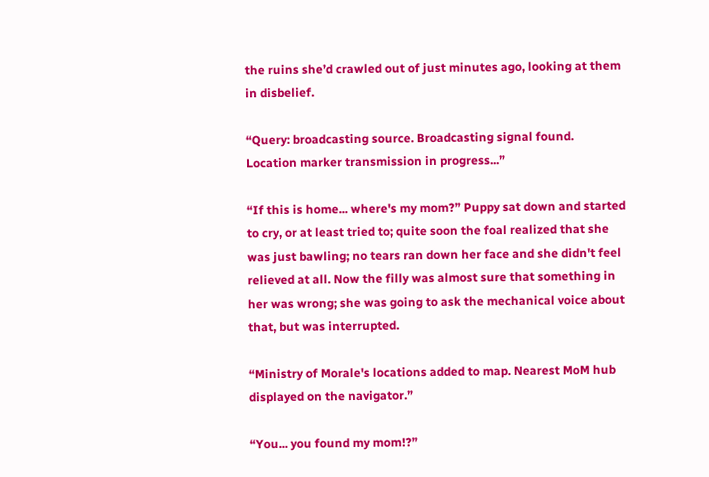the ruins she’d crawled out of just minutes ago, looking at them in disbelief.

“Query: broadcasting source. Broadcasting signal found. Location marker transmission in progress...”

“If this is home... where's my mom?” Puppy sat down and started to cry, or at least tried to; quite soon the foal realized that she was just bawling; no tears ran down her face and she didn't feel relieved at all. Now the filly was almost sure that something in her was wrong; she was going to ask the mechanical voice about that, but was interrupted.

“Ministry of Morale's locations added to map. Nearest MoM hub displayed on the navigator.”

“You... you found my mom!?”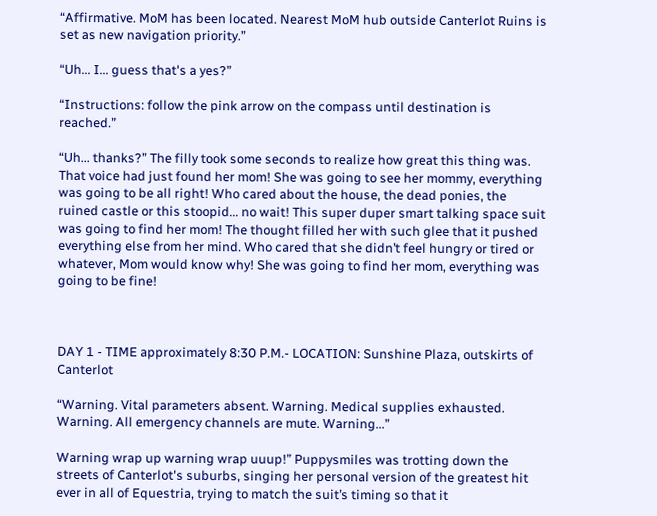“Affirmative. MoM has been located. Nearest MoM hub outside Canterlot Ruins is set as new navigation priority.”

“Uh... I... guess that's a yes?”

“Instructions: follow the pink arrow on the compass until destination is reached.”

“Uh... thanks?” The filly took some seconds to realize how great this thing was. That voice had just found her mom! She was going to see her mommy, everything was going to be all right! Who cared about the house, the dead ponies, the ruined castle or this stoopid... no wait! This super duper smart talking space suit was going to find her mom! The thought filled her with such glee that it pushed everything else from her mind. Who cared that she didn’t feel hungry or tired or whatever, Mom would know why! She was going to find her mom, everything was going to be fine!



DAY 1 - TIME approximately 8:30 P.M.- LOCATION: Sunshine Plaza, outskirts of Canterlot

“Warning. Vital parameters absent. Warning. Medical supplies exhausted. Warning. All emergency channels are mute. Warning...”

Warning wrap up warning wrap uuup!” Puppysmiles was trotting down the streets of Canterlot's suburbs, singing her personal version of the greatest hit ever in all of Equestria, trying to match the suit’s timing so that it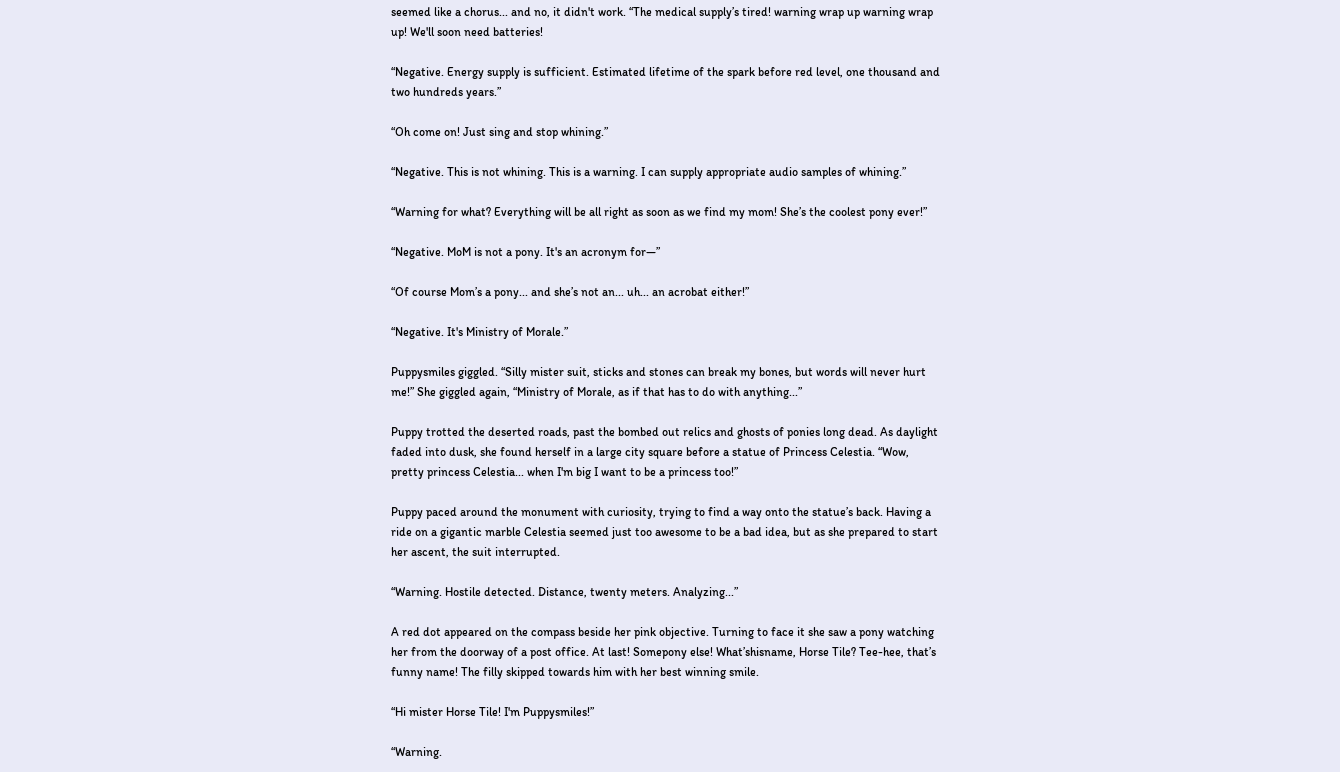seemed like a chorus... and no, it didn't work. “The medical supply’s tired! warning wrap up warning wrap up! We'll soon need batteries!

“Negative. Energy supply is sufficient. Estimated lifetime of the spark before red level, one thousand and two hundreds years.”

“Oh come on! Just sing and stop whining.”

“Negative. This is not whining. This is a warning. I can supply appropriate audio samples of whining.”

“Warning for what? Everything will be all right as soon as we find my mom! She’s the coolest pony ever!”

“Negative. MoM is not a pony. It's an acronym for—”

“Of course Mom’s a pony... and she’s not an... uh... an acrobat either!”

“Negative. It's Ministry of Morale.”

Puppysmiles giggled. “Silly mister suit, sticks and stones can break my bones, but words will never hurt me!” She giggled again, “Ministry of Morale, as if that has to do with anything...”

Puppy trotted the deserted roads, past the bombed out relics and ghosts of ponies long dead. As daylight faded into dusk, she found herself in a large city square before a statue of Princess Celestia. “Wow, pretty princess Celestia... when I'm big I want to be a princess too!”

Puppy paced around the monument with curiosity, trying to find a way onto the statue’s back. Having a ride on a gigantic marble Celestia seemed just too awesome to be a bad idea, but as she prepared to start her ascent, the suit interrupted.

“Warning. Hostile detected. Distance, twenty meters. Analyzing...”

A red dot appeared on the compass beside her pink objective. Turning to face it she saw a pony watching her from the doorway of a post office. At last! Somepony else! What’shisname, Horse Tile? Tee-hee, that’s funny name! The filly skipped towards him with her best winning smile.

“Hi mister Horse Tile! I'm Puppysmiles!”

“Warning.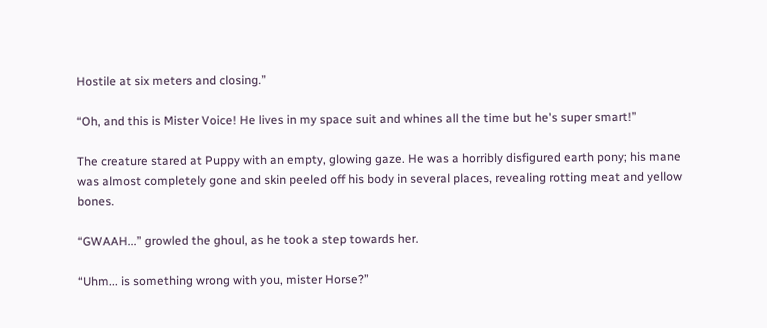Hostile at six meters and closing.”

“Oh, and this is Mister Voice! He lives in my space suit and whines all the time but he's super smart!”

The creature stared at Puppy with an empty, glowing gaze. He was a horribly disfigured earth pony; his mane was almost completely gone and skin peeled off his body in several places, revealing rotting meat and yellow bones.

“GWAAH...” growled the ghoul, as he took a step towards her.

“Uhm... is something wrong with you, mister Horse?”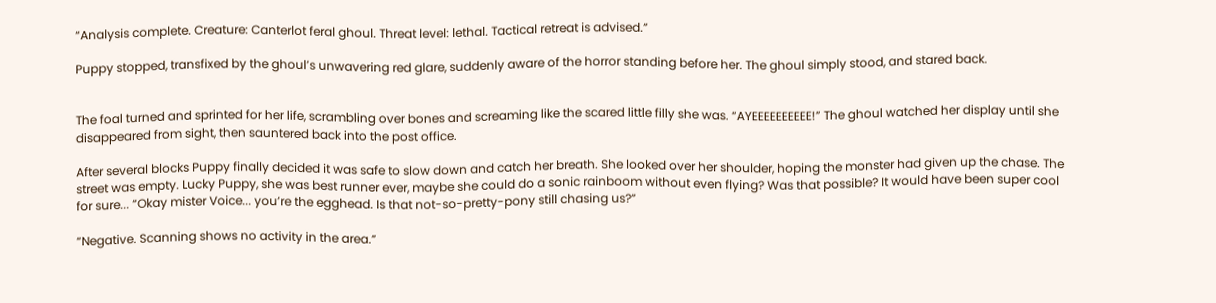“Analysis complete. Creature: Canterlot feral ghoul. Threat level: lethal. Tactical retreat is advised.”

Puppy stopped, transfixed by the ghoul’s unwavering red glare, suddenly aware of the horror standing before her. The ghoul simply stood, and stared back.


The foal turned and sprinted for her life, scrambling over bones and screaming like the scared little filly she was. “AYEEEEEEEEEE!” The ghoul watched her display until she disappeared from sight, then sauntered back into the post office.

After several blocks Puppy finally decided it was safe to slow down and catch her breath. She looked over her shoulder, hoping the monster had given up the chase. The street was empty. Lucky Puppy, she was best runner ever, maybe she could do a sonic rainboom without even flying? Was that possible? It would have been super cool for sure... “Okay mister Voice... you’re the egghead. Is that not-so-pretty-pony still chasing us?”

“Negative. Scanning shows no activity in the area.”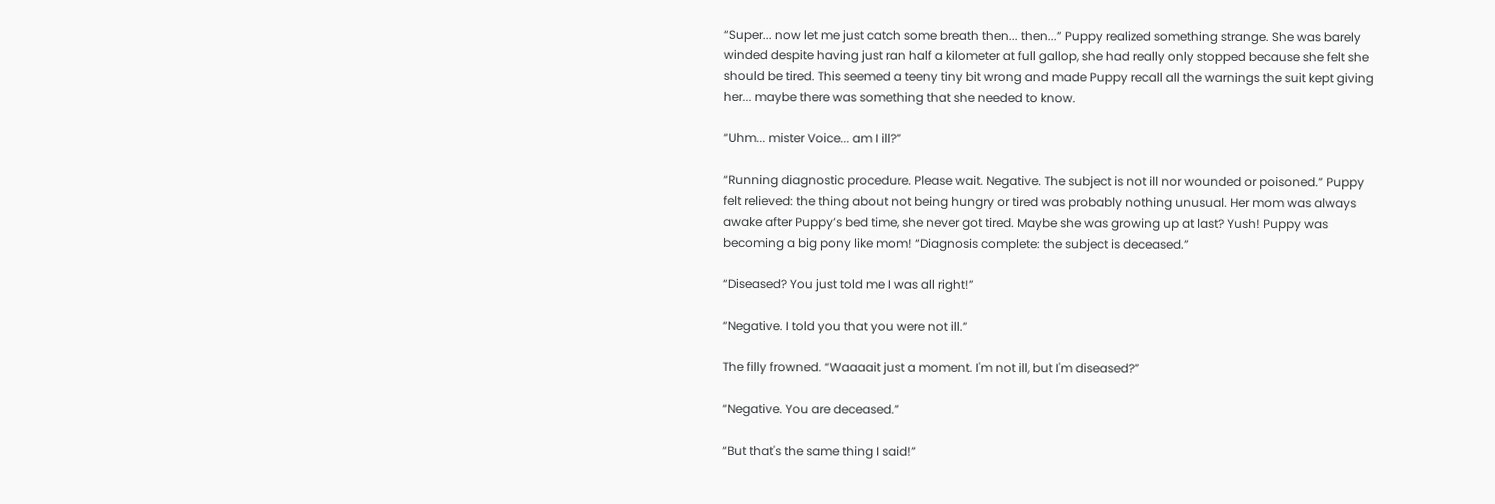“Super... now let me just catch some breath then... then...” Puppy realized something strange. She was barely winded despite having just ran half a kilometer at full gallop, she had really only stopped because she felt she should be tired. This seemed a teeny tiny bit wrong and made Puppy recall all the warnings the suit kept giving her... maybe there was something that she needed to know.

“Uhm... mister Voice... am I ill?”

“Running diagnostic procedure. Please wait. Negative. The subject is not ill nor wounded or poisoned.” Puppy felt relieved: the thing about not being hungry or tired was probably nothing unusual. Her mom was always awake after Puppy’s bed time, she never got tired. Maybe she was growing up at last? Yush! Puppy was becoming a big pony like mom! “Diagnosis complete: the subject is deceased.”

“Diseased? You just told me I was all right!”

“Negative. I told you that you were not ill.”

The filly frowned. “Waaaait just a moment. I'm not ill, but I'm diseased?”

“Negative. You are deceased.”

“But that's the same thing I said!”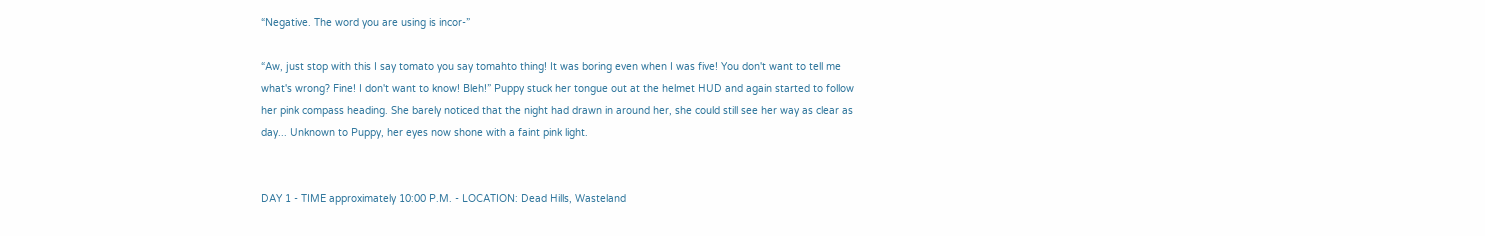“Negative. The word you are using is incor-”

“Aw, just stop with this I say tomato you say tomahto thing! It was boring even when I was five! You don't want to tell me what's wrong? Fine! I don't want to know! Bleh!” Puppy stuck her tongue out at the helmet HUD and again started to follow her pink compass heading. She barely noticed that the night had drawn in around her, she could still see her way as clear as day... Unknown to Puppy, her eyes now shone with a faint pink light.


DAY 1 - TIME approximately 10:00 P.M. - LOCATION: Dead Hills, Wasteland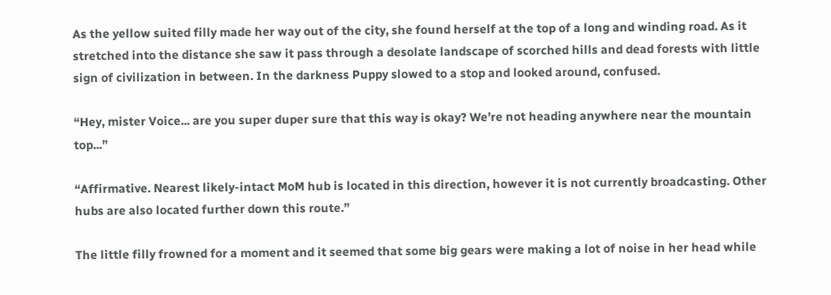As the yellow suited filly made her way out of the city, she found herself at the top of a long and winding road. As it stretched into the distance she saw it pass through a desolate landscape of scorched hills and dead forests with little sign of civilization in between. In the darkness Puppy slowed to a stop and looked around, confused.

“Hey, mister Voice... are you super duper sure that this way is okay? We’re not heading anywhere near the mountain top...”

“Affirmative. Nearest likely-intact MoM hub is located in this direction, however it is not currently broadcasting. Other hubs are also located further down this route.”

The little filly frowned for a moment and it seemed that some big gears were making a lot of noise in her head while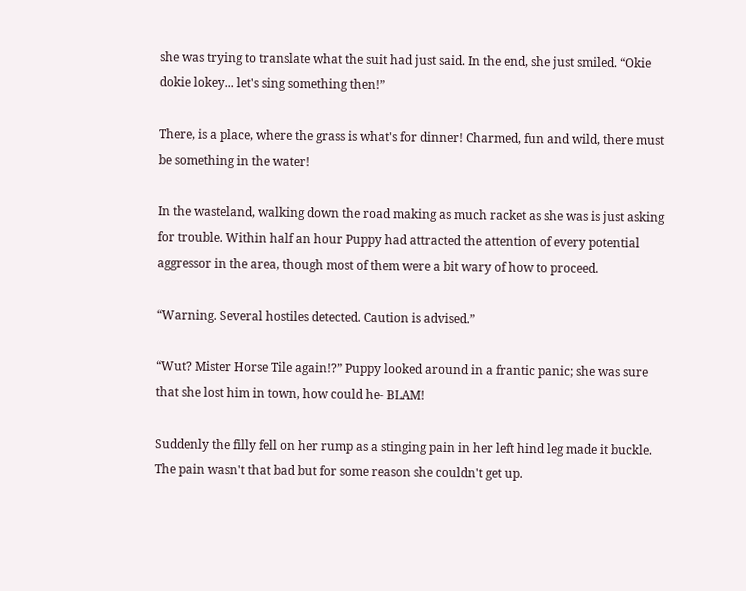she was trying to translate what the suit had just said. In the end, she just smiled. “Okie dokie lokey... let's sing something then!”

There, is a place, where the grass is what's for dinner! Charmed, fun and wild, there must be something in the water!

In the wasteland, walking down the road making as much racket as she was is just asking for trouble. Within half an hour Puppy had attracted the attention of every potential aggressor in the area, though most of them were a bit wary of how to proceed.

“Warning. Several hostiles detected. Caution is advised.”

“Wut? Mister Horse Tile again!?” Puppy looked around in a frantic panic; she was sure that she lost him in town, how could he- BLAM!

Suddenly the filly fell on her rump as a stinging pain in her left hind leg made it buckle. The pain wasn't that bad but for some reason she couldn't get up.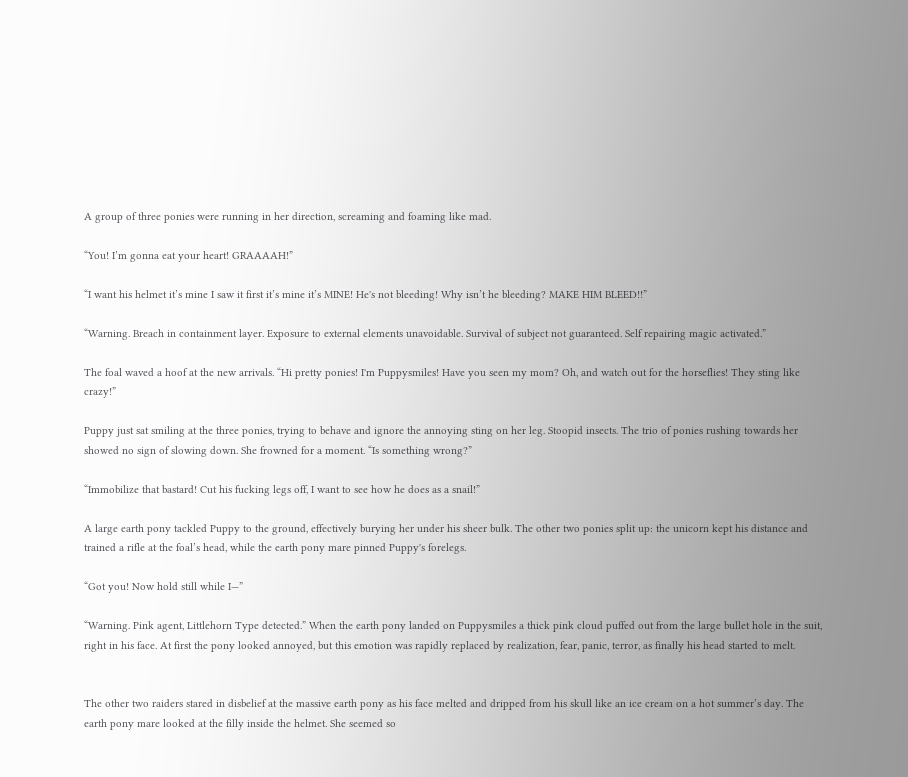A group of three ponies were running in her direction, screaming and foaming like mad.

“You! I’m gonna eat your heart! GRAAAAH!”

“I want his helmet it’s mine I saw it first it’s mine it’s MINE! He's not bleeding! Why isn’t he bleeding? MAKE HIM BLEED!!”

“Warning. Breach in containment layer. Exposure to external elements unavoidable. Survival of subject not guaranteed. Self repairing magic activated.”

The foal waved a hoof at the new arrivals. “Hi pretty ponies! I'm Puppysmiles! Have you seen my mom? Oh, and watch out for the horseflies! They sting like crazy!”

Puppy just sat smiling at the three ponies, trying to behave and ignore the annoying sting on her leg. Stoopid insects. The trio of ponies rushing towards her showed no sign of slowing down. She frowned for a moment. “Is something wrong?”

“Immobilize that bastard! Cut his fucking legs off, I want to see how he does as a snail!”

A large earth pony tackled Puppy to the ground, effectively burying her under his sheer bulk. The other two ponies split up: the unicorn kept his distance and trained a rifle at the foal’s head, while the earth pony mare pinned Puppy's forelegs.

“Got you! Now hold still while I—”

“Warning. Pink agent, Littlehorn Type detected.” When the earth pony landed on Puppysmiles a thick pink cloud puffed out from the large bullet hole in the suit, right in his face. At first the pony looked annoyed, but this emotion was rapidly replaced by realization, fear, panic, terror, as finally his head started to melt.


The other two raiders stared in disbelief at the massive earth pony as his face melted and dripped from his skull like an ice cream on a hot summer’s day. The earth pony mare looked at the filly inside the helmet. She seemed so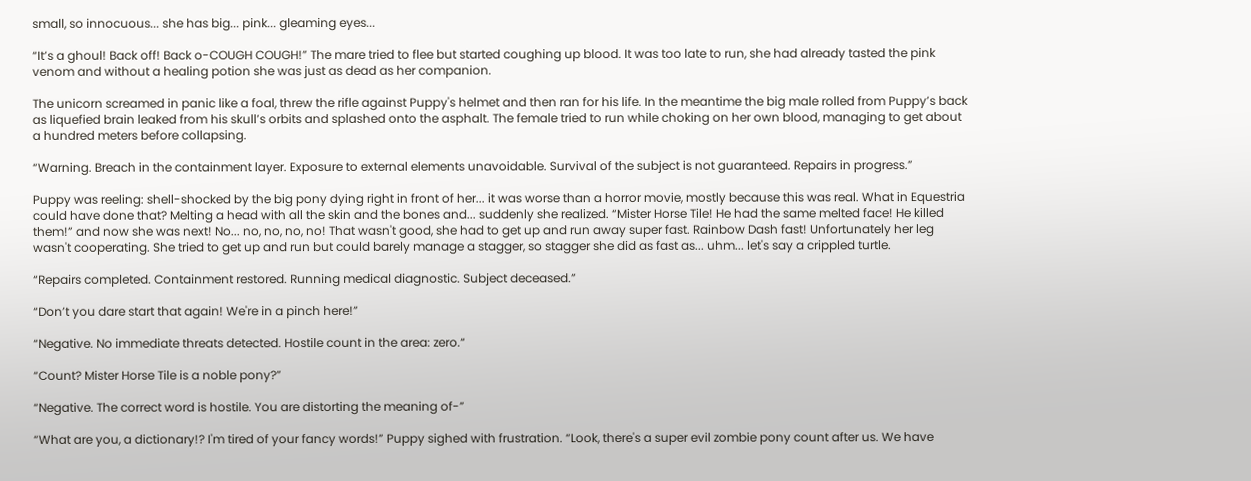small, so innocuous... she has big... pink... gleaming eyes...

“It’s a ghoul! Back off! Back o-COUGH COUGH!” The mare tried to flee but started coughing up blood. It was too late to run, she had already tasted the pink venom and without a healing potion she was just as dead as her companion.

The unicorn screamed in panic like a foal, threw the rifle against Puppy's helmet and then ran for his life. In the meantime the big male rolled from Puppy’s back as liquefied brain leaked from his skull’s orbits and splashed onto the asphalt. The female tried to run while choking on her own blood, managing to get about a hundred meters before collapsing.

“Warning. Breach in the containment layer. Exposure to external elements unavoidable. Survival of the subject is not guaranteed. Repairs in progress.”

Puppy was reeling: shell-shocked by the big pony dying right in front of her... it was worse than a horror movie, mostly because this was real. What in Equestria could have done that? Melting a head with all the skin and the bones and... suddenly she realized. “Mister Horse Tile! He had the same melted face! He killed them!” and now she was next! No... no, no, no, no! That wasn't good, she had to get up and run away super fast. Rainbow Dash fast! Unfortunately her leg wasn't cooperating. She tried to get up and run but could barely manage a stagger, so stagger she did as fast as... uhm... let's say a crippled turtle.

“Repairs completed. Containment restored. Running medical diagnostic. Subject deceased.”

“Don’t you dare start that again! We're in a pinch here!”

“Negative. No immediate threats detected. Hostile count in the area: zero.“

“Count? Mister Horse Tile is a noble pony?”

“Negative. The correct word is hostile. You are distorting the meaning of-”

“What are you, a dictionary!? I'm tired of your fancy words!” Puppy sighed with frustration. “Look, there's a super evil zombie pony count after us. We have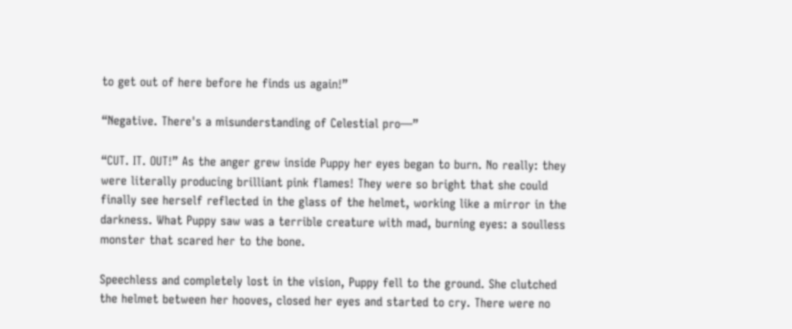to get out of here before he finds us again!”

“Negative. There's a misunderstanding of Celestial pro—”

“CUT. IT. OUT!” As the anger grew inside Puppy her eyes began to burn. No really: they were literally producing brilliant pink flames! They were so bright that she could finally see herself reflected in the glass of the helmet, working like a mirror in the darkness. What Puppy saw was a terrible creature with mad, burning eyes: a soulless monster that scared her to the bone.

Speechless and completely lost in the vision, Puppy fell to the ground. She clutched the helmet between her hooves, closed her eyes and started to cry. There were no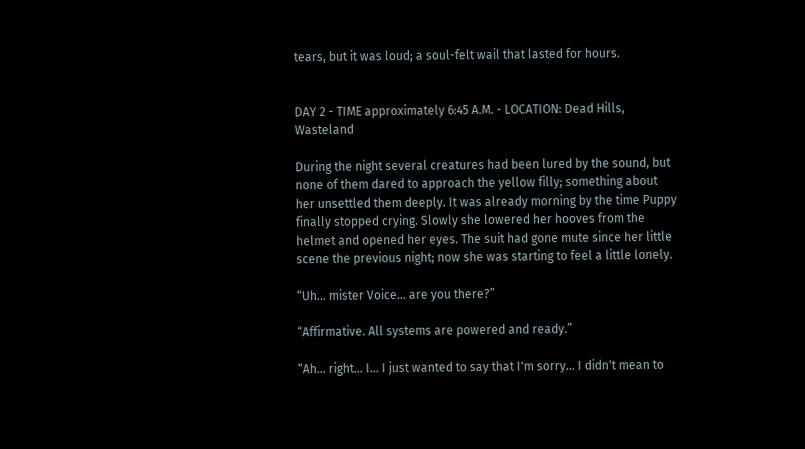tears, but it was loud; a soul-felt wail that lasted for hours.


DAY 2 - TIME approximately 6:45 A.M. - LOCATION: Dead Hills, Wasteland

During the night several creatures had been lured by the sound, but none of them dared to approach the yellow filly; something about her unsettled them deeply. It was already morning by the time Puppy finally stopped crying. Slowly she lowered her hooves from the helmet and opened her eyes. The suit had gone mute since her little scene the previous night; now she was starting to feel a little lonely.

“Uh... mister Voice... are you there?”

“Affirmative. All systems are powered and ready.”

“Ah... right... I... I just wanted to say that I'm sorry... I didn't mean to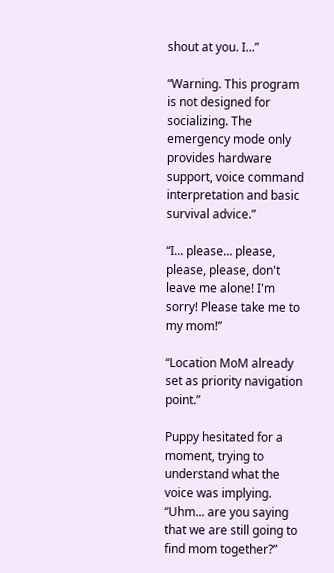shout at you. I...”

“Warning. This program is not designed for socializing. The emergency mode only provides hardware support, voice command interpretation and basic survival advice.”

“I... please... please, please, please, don't leave me alone! I'm sorry! Please take me to my mom!”

“Location MoM already set as priority navigation point.”

Puppy hesitated for a moment, trying to understand what the voice was implying. “Uhm... are you saying that we are still going to find mom together?”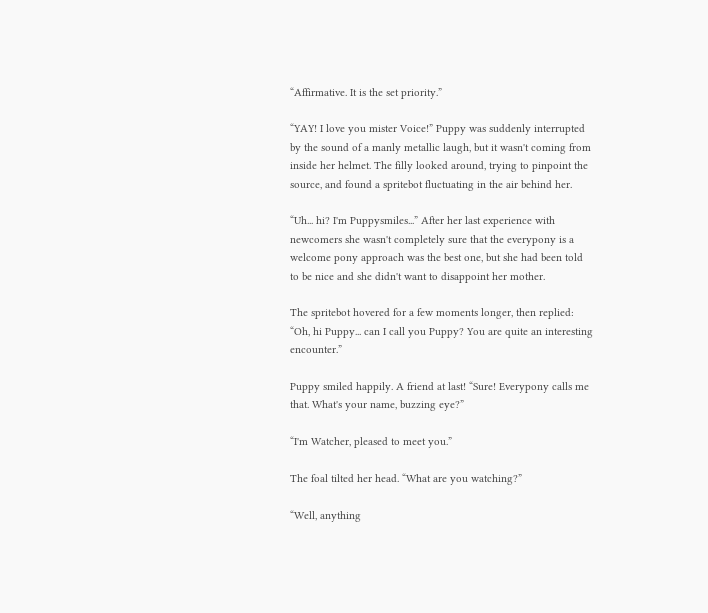“Affirmative. It is the set priority.”

“YAY! I love you mister Voice!” Puppy was suddenly interrupted by the sound of a manly metallic laugh, but it wasn't coming from inside her helmet. The filly looked around, trying to pinpoint the source, and found a spritebot fluctuating in the air behind her.

“Uh... hi? I'm Puppysmiles...” After her last experience with newcomers she wasn't completely sure that the everypony is a welcome pony approach was the best one, but she had been told to be nice and she didn't want to disappoint her mother.

The spritebot hovered for a few moments longer, then replied: “Oh, hi Puppy... can I call you Puppy? You are quite an interesting encounter.”

Puppy smiled happily. A friend at last! “Sure! Everypony calls me that. What's your name, buzzing eye?”

“I'm Watcher, pleased to meet you.”

The foal tilted her head. “What are you watching?”

“Well, anything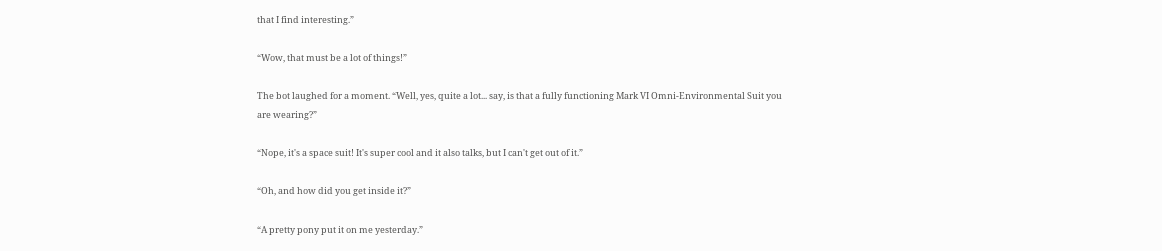that I find interesting.”

“Wow, that must be a lot of things!”

The bot laughed for a moment. “Well, yes, quite a lot... say, is that a fully functioning Mark VI Omni-Environmental Suit you are wearing?”

“Nope, it's a space suit! It's super cool and it also talks, but I can't get out of it.”

“Oh, and how did you get inside it?”

“A pretty pony put it on me yesterday.”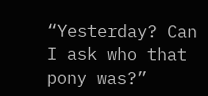“Yesterday? Can I ask who that pony was?”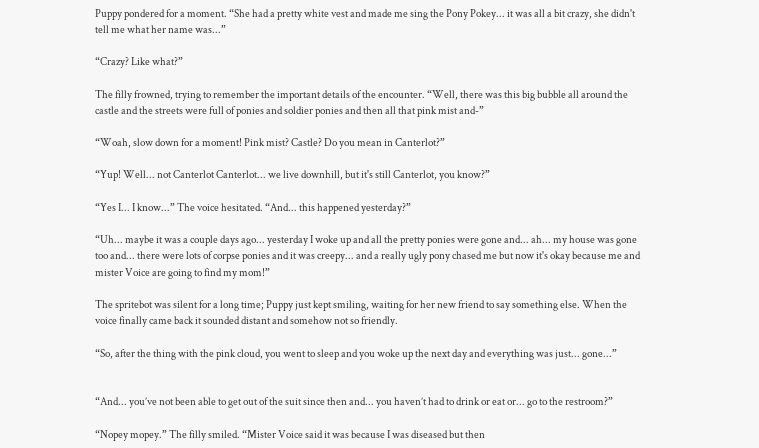Puppy pondered for a moment. “She had a pretty white vest and made me sing the Pony Pokey... it was all a bit crazy, she didn't tell me what her name was...”

“Crazy? Like what?”

The filly frowned, trying to remember the important details of the encounter. “Well, there was this big bubble all around the castle and the streets were full of ponies and soldier ponies and then all that pink mist and-”

“Woah, slow down for a moment! Pink mist? Castle? Do you mean in Canterlot?”

“Yup! Well... not Canterlot Canterlot... we live downhill, but it's still Canterlot, you know?”

“Yes I... I know...” The voice hesitated. “And... this happened yesterday?”

“Uh... maybe it was a couple days ago... yesterday I woke up and all the pretty ponies were gone and... ah... my house was gone too and... there were lots of corpse ponies and it was creepy... and a really ugly pony chased me but now it's okay because me and mister Voice are going to find my mom!”

The spritebot was silent for a long time; Puppy just kept smiling, waiting for her new friend to say something else. When the voice finally came back it sounded distant and somehow not so friendly.

“So, after the thing with the pink cloud, you went to sleep and you woke up the next day and everything was just... gone...”


“And... you’ve not been able to get out of the suit since then and... you haven’t had to drink or eat or... go to the restroom?”

“Nopey mopey.” The filly smiled. “Mister Voice said it was because I was diseased but then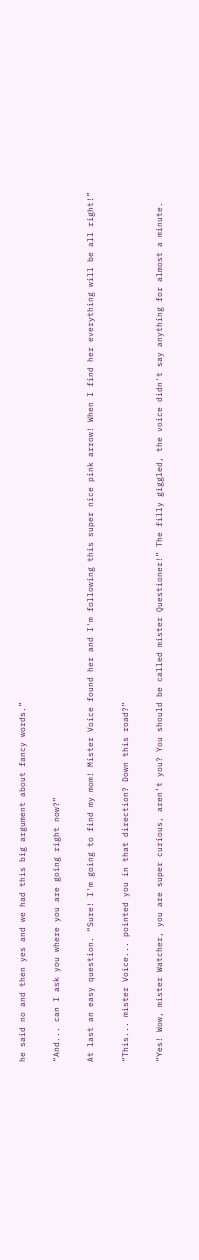he said no and then yes and we had this big argument about fancy words.”

“And... can I ask you where you are going right now?”

At last an easy question. “Sure! I'm going to find my mom! Mister Voice found her and I'm following this super nice pink arrow! When I find her everything will be all right!”

“This... mister Voice... pointed you in that direction? Down this road?”

“Yes! Wow, mister Watcher, you are super curious, aren’t you? You should be called mister Questioner!” The filly giggled, the voice didn't say anything for almost a minute.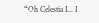“Oh Celestia I... I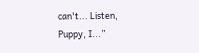can't... Listen, Puppy, I...”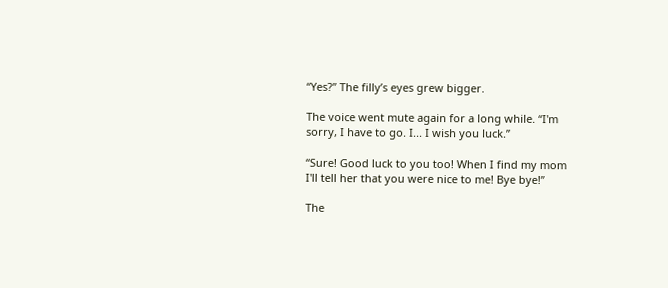“Yes?” The filly’s eyes grew bigger.

The voice went mute again for a long while. “I'm sorry, I have to go. I... I wish you luck.”

“Sure! Good luck to you too! When I find my mom I'll tell her that you were nice to me! Bye bye!”

The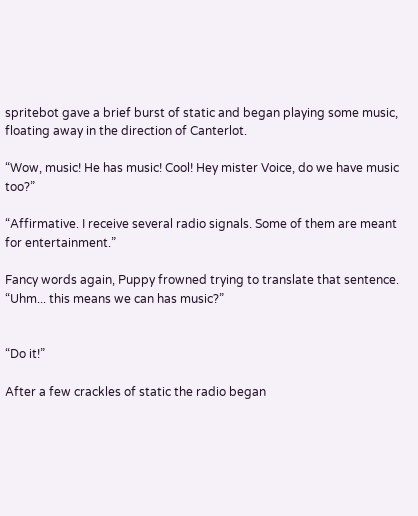spritebot gave a brief burst of static and began playing some music, floating away in the direction of Canterlot.

“Wow, music! He has music! Cool! Hey mister Voice, do we have music too?”

“Affirmative. I receive several radio signals. Some of them are meant for entertainment.”

Fancy words again, Puppy frowned trying to translate that sentence. “Uhm... this means we can has music?”


“Do it!”

After a few crackles of static the radio began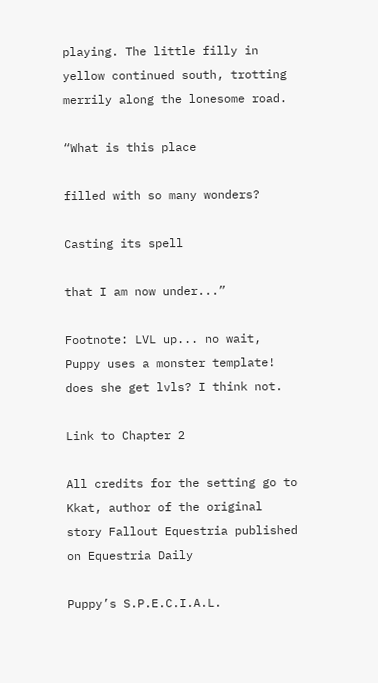playing. The little filly in yellow continued south, trotting merrily along the lonesome road.

“What is this place

filled with so many wonders?

Casting its spell

that I am now under...”

Footnote: LVL up... no wait, Puppy uses a monster template! does she get lvls? I think not.

Link to Chapter 2

All credits for the setting go to Kkat, author of the original story Fallout Equestria published on Equestria Daily

Puppy’s S.P.E.C.I.A.L.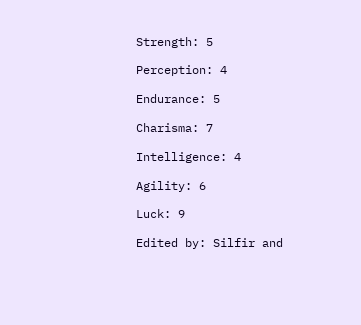Strength: 5

Perception: 4

Endurance: 5

Charisma: 7

Intelligence: 4

Agility: 6

Luck: 9

Edited by: Silfir and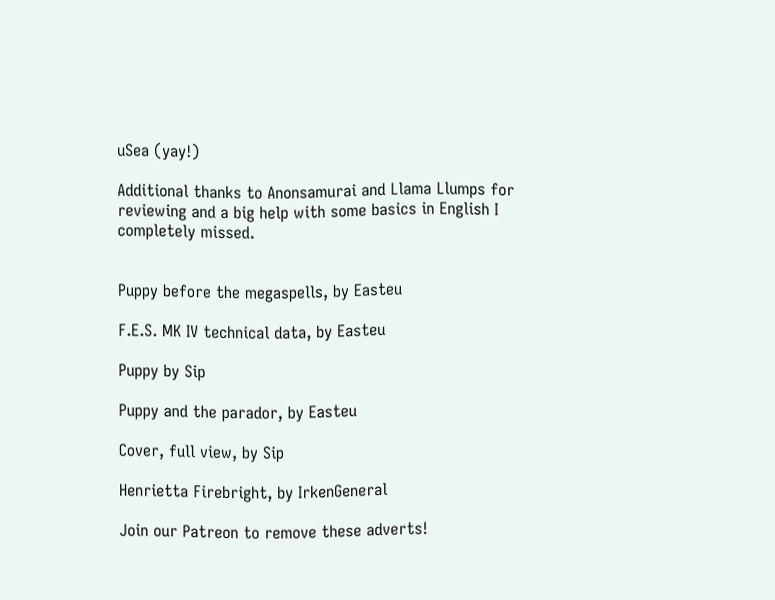uSea (yay!)

Additional thanks to Anonsamurai and Llama Llumps for reviewing and a big help with some basics in English I completely missed.


Puppy before the megaspells, by Easteu

F.E.S. MK IV technical data, by Easteu

Puppy by Sip

Puppy and the parador, by Easteu

Cover, full view, by Sip

Henrietta Firebright, by IrkenGeneral

Join our Patreon to remove these adverts!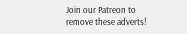Join our Patreon to remove these adverts!